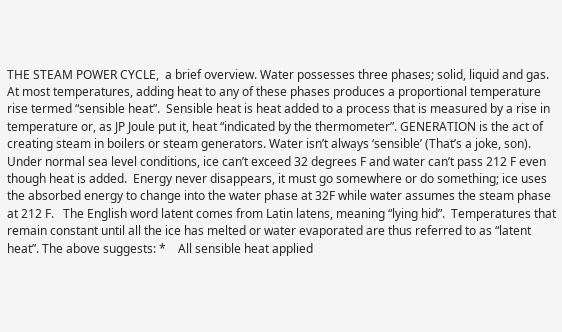THE STEAM POWER CYCLE,  a brief overview. Water possesses three phases; solid, liquid and gas.  At most temperatures, adding heat to any of these phases produces a proportional temperature rise termed “sensible heat”.  Sensible heat is heat added to a process that is measured by a rise in temperature or, as JP Joule put it, heat “indicated by the thermometer”. GENERATION is the act of creating steam in boilers or steam generators. Water isn’t always ‘sensible’ (That’s a joke, son).  Under normal sea level conditions, ice can’t exceed 32 degrees F and water can’t pass 212 F even though heat is added.  Energy never disappears, it must go somewhere or do something; ice uses the absorbed energy to change into the water phase at 32F while water assumes the steam phase at 212 F.   The English word latent comes from Latin latens, meaning “lying hid”.  Temperatures that remain constant until all the ice has melted or water evaporated are thus referred to as “latent heat”. The above suggests: *    All sensible heat applied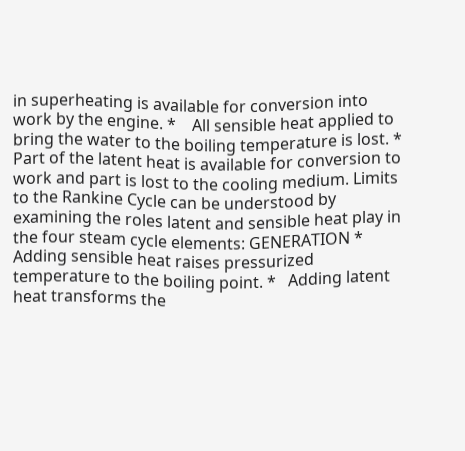in superheating is available for conversion into work by the engine. *    All sensible heat applied to bring the water to the boiling temperature is lost. *    Part of the latent heat is available for conversion to work and part is lost to the cooling medium. Limits to the Rankine Cycle can be understood by examining the roles latent and sensible heat play in the four steam cycle elements: GENERATION *   Adding sensible heat raises pressurized temperature to the boiling point. *   Adding latent heat transforms the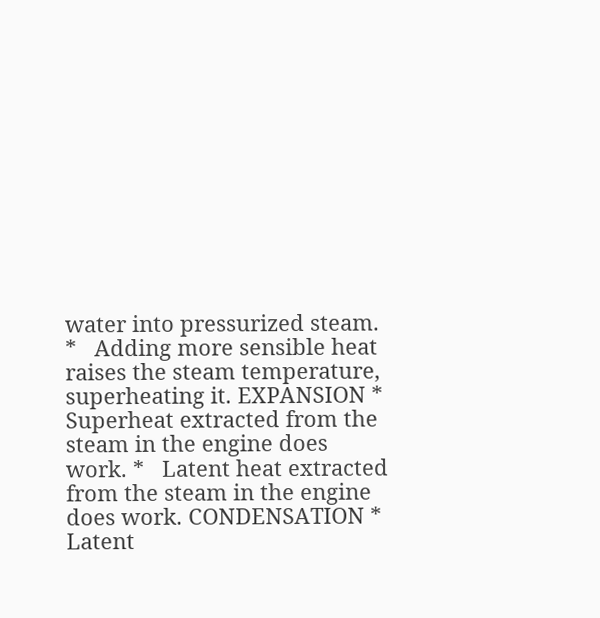water into pressurized steam. *   Adding more sensible heat raises the steam temperature, superheating it. EXPANSION *   Superheat extracted from the steam in the engine does work. *   Latent heat extracted from the steam in the engine does work. CONDENSATION *   Latent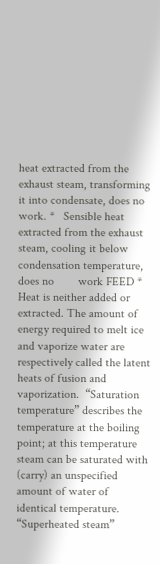heat extracted from the exhaust steam, transforming it into condensate, does no work. *   Sensible heat extracted from the exhaust steam, cooling it below condensation temperature, does no        work FEED *   Heat is neither added or extracted. The amount of energy required to melt ice and vaporize water are respectively called the latent heats of fusion and vaporization.  “Saturation temperature” describes the temperature at the boiling point; at this temperature steam can be saturated with (carry) an unspecified amount of water of identical temperature.  “Superheated steam”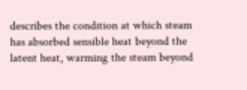describes the condition at which steam has absorbed sensible heat beyond the latent heat, warming the steam beyond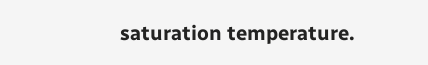saturation temperature.